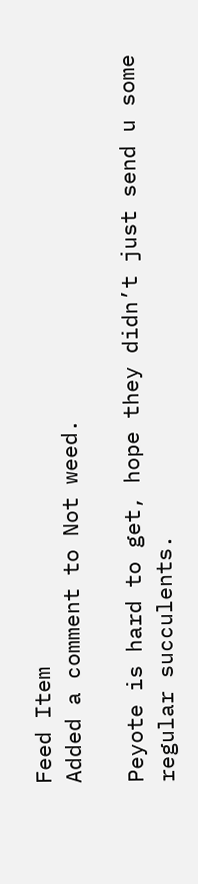Feed Item
Added a comment to Not weed.

Peyote is hard to get, hope they didn’t just send u some regular succulents.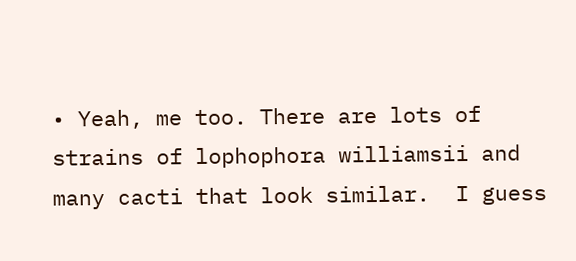• Yeah, me too. There are lots of strains of lophophora williamsii and many cacti that look similar.  I guess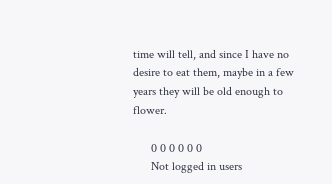time will tell, and since I have no desire to eat them, maybe in a few years they will be old enough to flower.

      0 0 0 0 0 0
      Not logged in users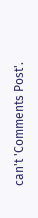can't 'Comments Post'.